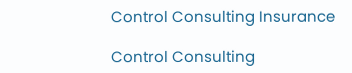Control Consulting Insurance

Control Consulting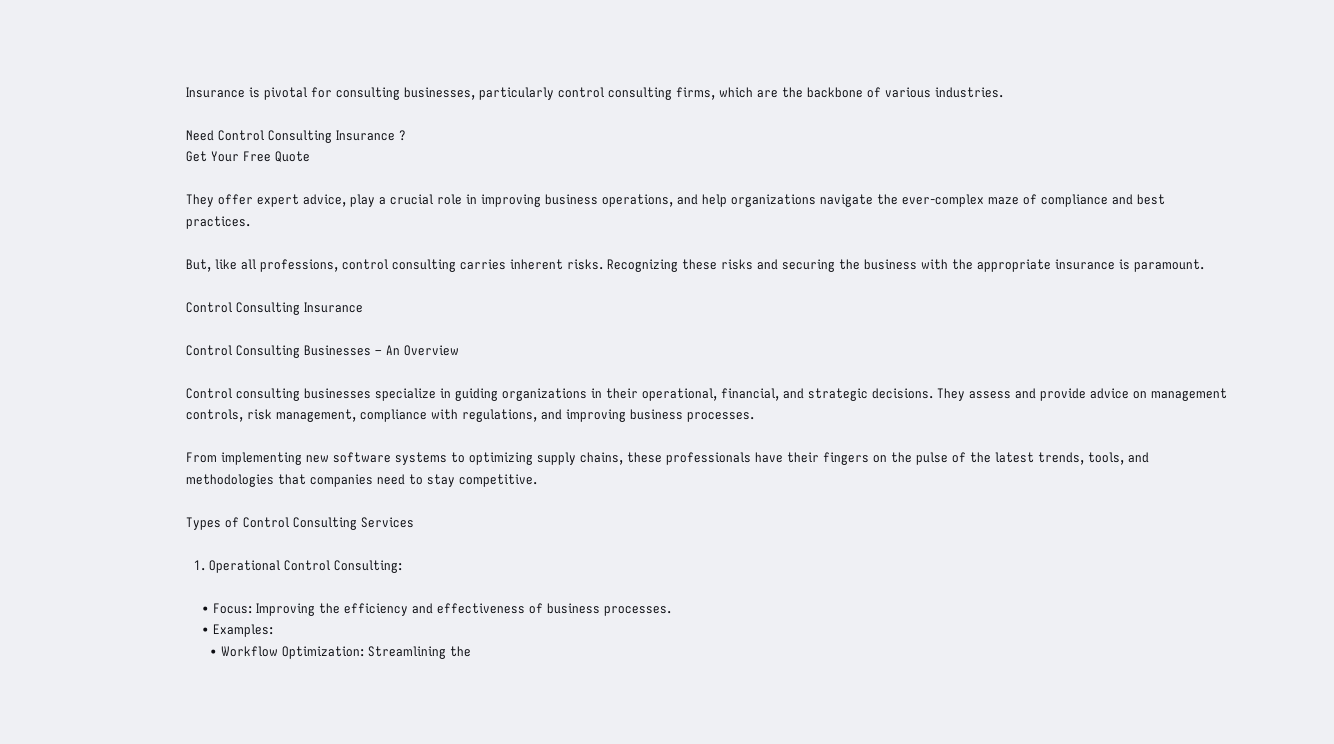Insurance is pivotal for consulting businesses, particularly control consulting firms, which are the backbone of various industries.

Need Control Consulting Insurance ?
Get Your Free Quote

They offer expert advice, play a crucial role in improving business operations, and help organizations navigate the ever-complex maze of compliance and best practices.

But, like all professions, control consulting carries inherent risks. Recognizing these risks and securing the business with the appropriate insurance is paramount.

Control Consulting Insurance

Control Consulting Businesses – An Overview

Control consulting businesses specialize in guiding organizations in their operational, financial, and strategic decisions. They assess and provide advice on management controls, risk management, compliance with regulations, and improving business processes.

From implementing new software systems to optimizing supply chains, these professionals have their fingers on the pulse of the latest trends, tools, and methodologies that companies need to stay competitive.

Types of Control Consulting Services

  1. Operational Control Consulting:

    • Focus: Improving the efficiency and effectiveness of business processes.
    • Examples:
      • Workflow Optimization: Streamlining the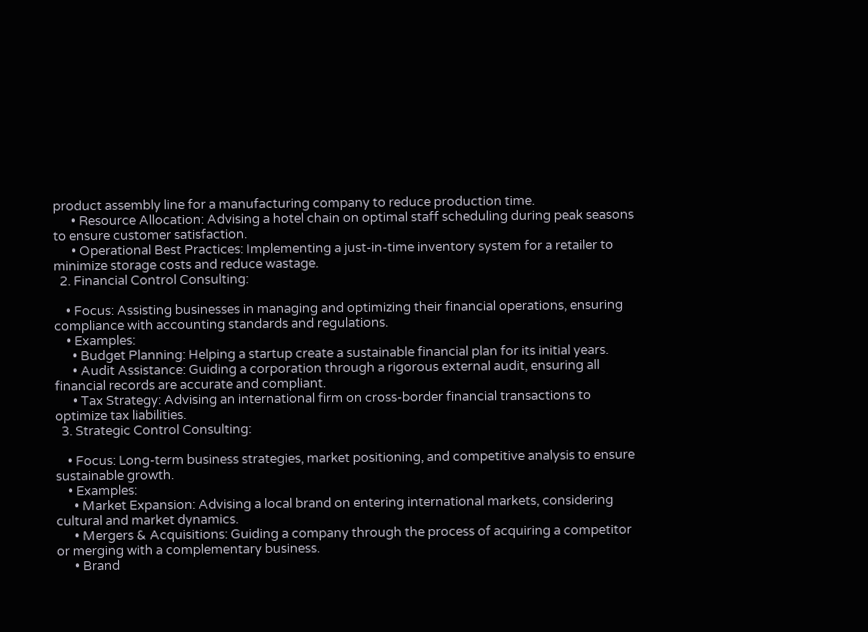product assembly line for a manufacturing company to reduce production time.
      • Resource Allocation: Advising a hotel chain on optimal staff scheduling during peak seasons to ensure customer satisfaction.
      • Operational Best Practices: Implementing a just-in-time inventory system for a retailer to minimize storage costs and reduce wastage.
  2. Financial Control Consulting:

    • Focus: Assisting businesses in managing and optimizing their financial operations, ensuring compliance with accounting standards and regulations.
    • Examples:
      • Budget Planning: Helping a startup create a sustainable financial plan for its initial years.
      • Audit Assistance: Guiding a corporation through a rigorous external audit, ensuring all financial records are accurate and compliant.
      • Tax Strategy: Advising an international firm on cross-border financial transactions to optimize tax liabilities.
  3. Strategic Control Consulting:

    • Focus: Long-term business strategies, market positioning, and competitive analysis to ensure sustainable growth.
    • Examples:
      • Market Expansion: Advising a local brand on entering international markets, considering cultural and market dynamics.
      • Mergers & Acquisitions: Guiding a company through the process of acquiring a competitor or merging with a complementary business.
      • Brand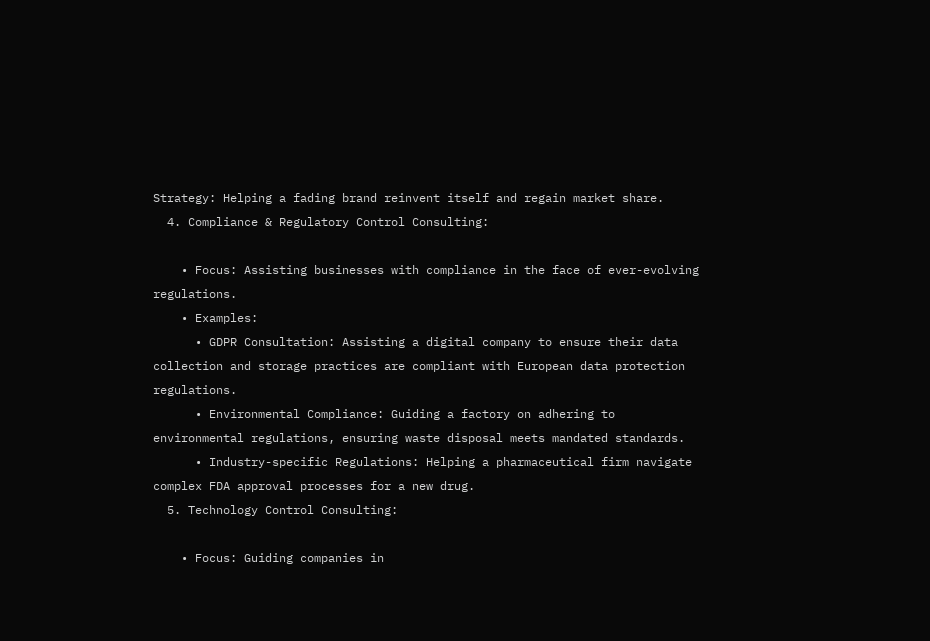Strategy: Helping a fading brand reinvent itself and regain market share.
  4. Compliance & Regulatory Control Consulting:

    • Focus: Assisting businesses with compliance in the face of ever-evolving regulations.
    • Examples:
      • GDPR Consultation: Assisting a digital company to ensure their data collection and storage practices are compliant with European data protection regulations.
      • Environmental Compliance: Guiding a factory on adhering to environmental regulations, ensuring waste disposal meets mandated standards.
      • Industry-specific Regulations: Helping a pharmaceutical firm navigate complex FDA approval processes for a new drug.
  5. Technology Control Consulting:

    • Focus: Guiding companies in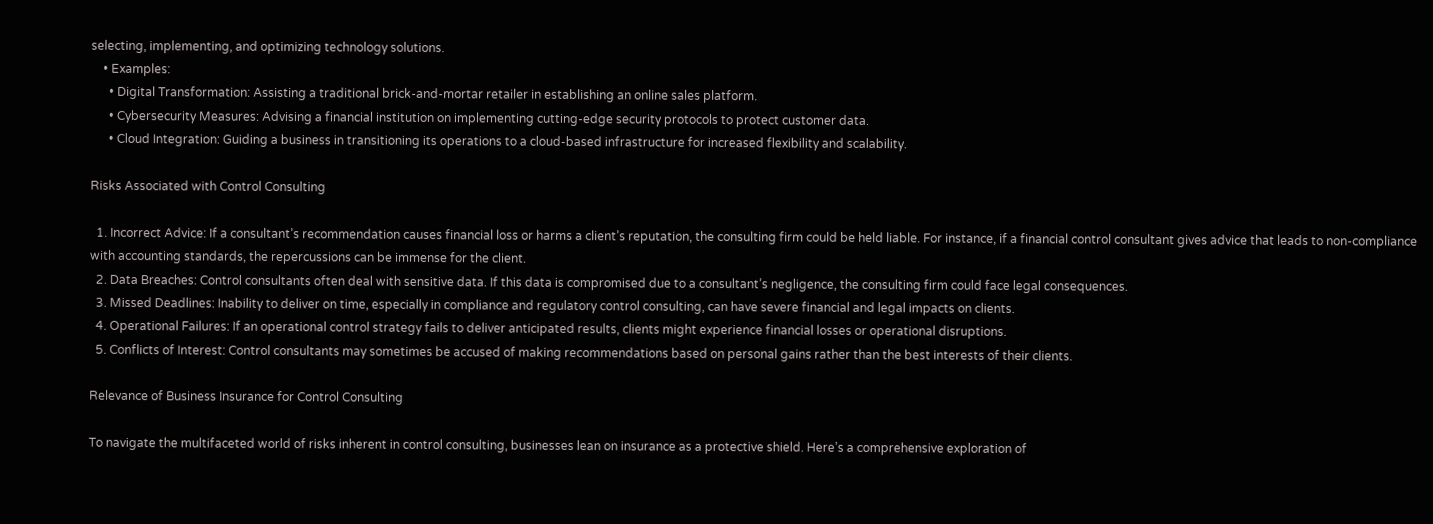selecting, implementing, and optimizing technology solutions.
    • Examples:
      • Digital Transformation: Assisting a traditional brick-and-mortar retailer in establishing an online sales platform.
      • Cybersecurity Measures: Advising a financial institution on implementing cutting-edge security protocols to protect customer data.
      • Cloud Integration: Guiding a business in transitioning its operations to a cloud-based infrastructure for increased flexibility and scalability.

Risks Associated with Control Consulting

  1. Incorrect Advice: If a consultant’s recommendation causes financial loss or harms a client’s reputation, the consulting firm could be held liable. For instance, if a financial control consultant gives advice that leads to non-compliance with accounting standards, the repercussions can be immense for the client.
  2. Data Breaches: Control consultants often deal with sensitive data. If this data is compromised due to a consultant’s negligence, the consulting firm could face legal consequences.
  3. Missed Deadlines: Inability to deliver on time, especially in compliance and regulatory control consulting, can have severe financial and legal impacts on clients.
  4. Operational Failures: If an operational control strategy fails to deliver anticipated results, clients might experience financial losses or operational disruptions.
  5. Conflicts of Interest: Control consultants may sometimes be accused of making recommendations based on personal gains rather than the best interests of their clients.

Relevance of Business Insurance for Control Consulting

To navigate the multifaceted world of risks inherent in control consulting, businesses lean on insurance as a protective shield. Here’s a comprehensive exploration of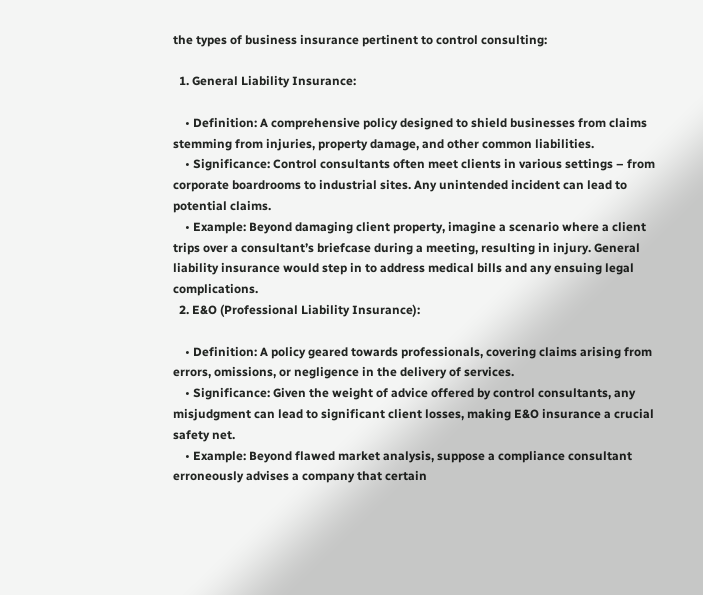the types of business insurance pertinent to control consulting:

  1. General Liability Insurance:

    • Definition: A comprehensive policy designed to shield businesses from claims stemming from injuries, property damage, and other common liabilities.
    • Significance: Control consultants often meet clients in various settings – from corporate boardrooms to industrial sites. Any unintended incident can lead to potential claims.
    • Example: Beyond damaging client property, imagine a scenario where a client trips over a consultant’s briefcase during a meeting, resulting in injury. General liability insurance would step in to address medical bills and any ensuing legal complications.
  2. E&O (Professional Liability Insurance):

    • Definition: A policy geared towards professionals, covering claims arising from errors, omissions, or negligence in the delivery of services.
    • Significance: Given the weight of advice offered by control consultants, any misjudgment can lead to significant client losses, making E&O insurance a crucial safety net.
    • Example: Beyond flawed market analysis, suppose a compliance consultant erroneously advises a company that certain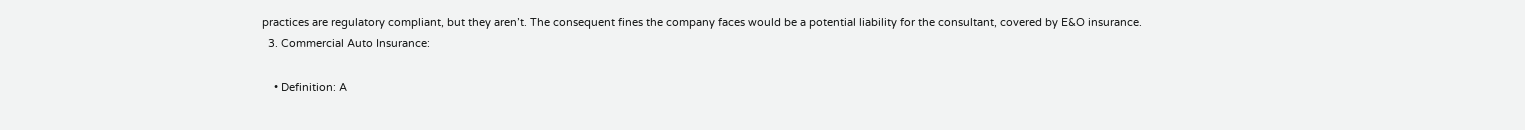practices are regulatory compliant, but they aren’t. The consequent fines the company faces would be a potential liability for the consultant, covered by E&O insurance.
  3. Commercial Auto Insurance:

    • Definition: A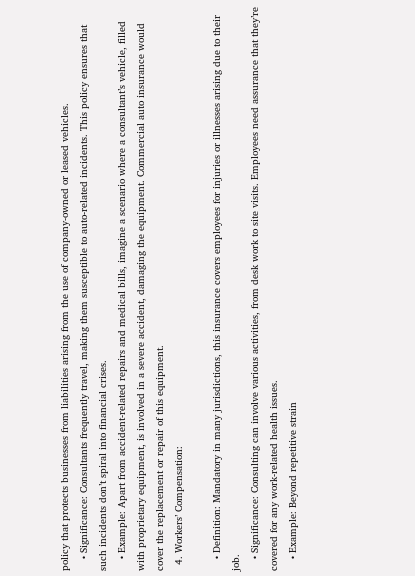policy that protects businesses from liabilities arising from the use of company-owned or leased vehicles.
    • Significance: Consultants frequently travel, making them susceptible to auto-related incidents. This policy ensures that such incidents don’t spiral into financial crises.
    • Example: Apart from accident-related repairs and medical bills, imagine a scenario where a consultant’s vehicle, filled with proprietary equipment, is involved in a severe accident, damaging the equipment. Commercial auto insurance would cover the replacement or repair of this equipment.
  4. Workers’ Compensation:

    • Definition: Mandatory in many jurisdictions, this insurance covers employees for injuries or illnesses arising due to their job.
    • Significance: Consulting can involve various activities, from desk work to site visits. Employees need assurance that they’re covered for any work-related health issues.
    • Example: Beyond repetitive strain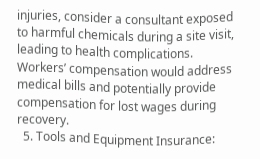injuries, consider a consultant exposed to harmful chemicals during a site visit, leading to health complications. Workers’ compensation would address medical bills and potentially provide compensation for lost wages during recovery.
  5. Tools and Equipment Insurance: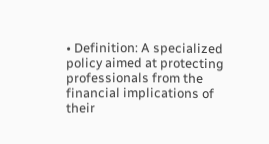• Definition: A specialized policy aimed at protecting professionals from the financial implications of their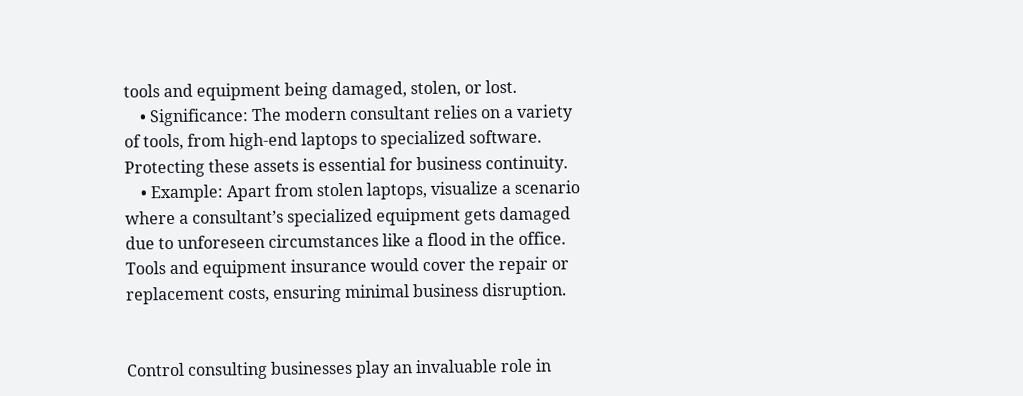tools and equipment being damaged, stolen, or lost.
    • Significance: The modern consultant relies on a variety of tools, from high-end laptops to specialized software. Protecting these assets is essential for business continuity.
    • Example: Apart from stolen laptops, visualize a scenario where a consultant’s specialized equipment gets damaged due to unforeseen circumstances like a flood in the office. Tools and equipment insurance would cover the repair or replacement costs, ensuring minimal business disruption.


Control consulting businesses play an invaluable role in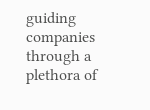guiding companies through a plethora of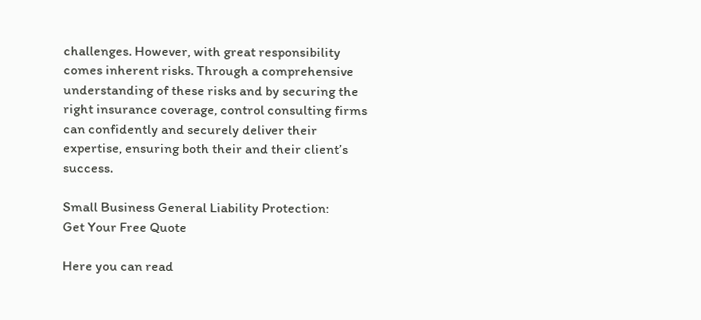challenges. However, with great responsibility comes inherent risks. Through a comprehensive understanding of these risks and by securing the right insurance coverage, control consulting firms can confidently and securely deliver their expertise, ensuring both their and their client’s success.

Small Business General Liability Protection:
Get Your Free Quote

Here you can read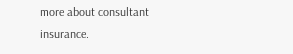more about consultant insurance.